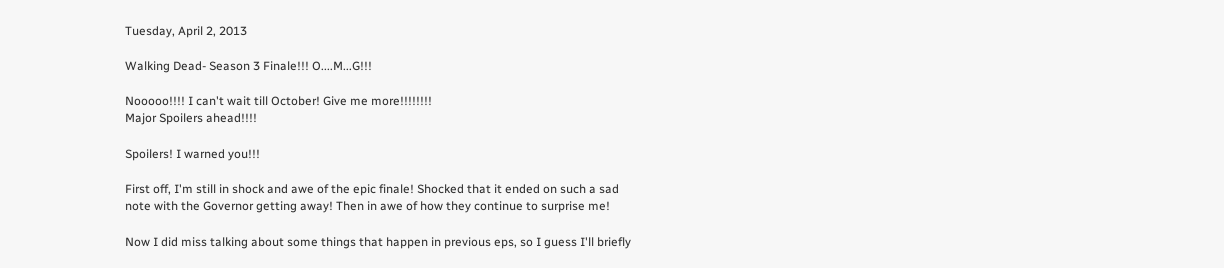Tuesday, April 2, 2013

Walking Dead- Season 3 Finale!!! O....M...G!!!

Nooooo!!!! I can't wait till October! Give me more!!!!!!!!
Major Spoilers ahead!!!!

Spoilers! I warned you!!!

First off, I'm still in shock and awe of the epic finale! Shocked that it ended on such a sad note with the Governor getting away! Then in awe of how they continue to surprise me!

Now I did miss talking about some things that happen in previous eps, so I guess I'll briefly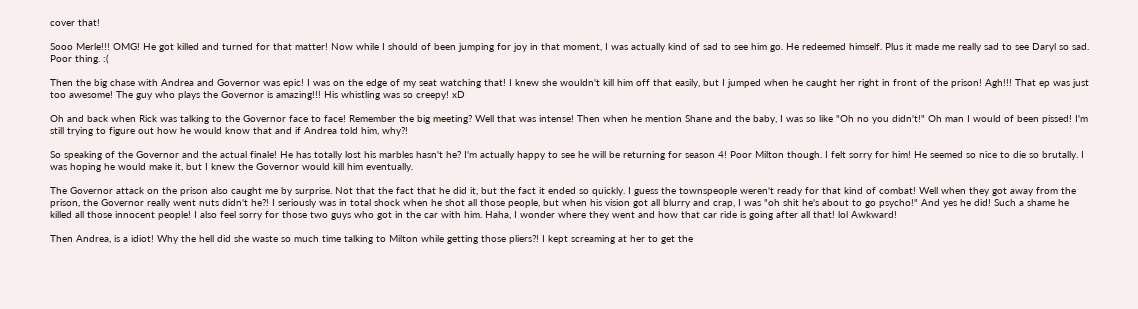cover that!

Sooo Merle!!! OMG! He got killed and turned for that matter! Now while I should of been jumping for joy in that moment, I was actually kind of sad to see him go. He redeemed himself. Plus it made me really sad to see Daryl so sad. Poor thing. :(

Then the big chase with Andrea and Governor was epic! I was on the edge of my seat watching that! I knew she wouldn't kill him off that easily, but I jumped when he caught her right in front of the prison! Agh!!! That ep was just too awesome! The guy who plays the Governor is amazing!!! His whistling was so creepy! xD

Oh and back when Rick was talking to the Governor face to face! Remember the big meeting? Well that was intense! Then when he mention Shane and the baby, I was so like "Oh no you didn't!" Oh man I would of been pissed! I'm still trying to figure out how he would know that and if Andrea told him, why?!

So speaking of the Governor and the actual finale! He has totally lost his marbles hasn't he? I'm actually happy to see he will be returning for season 4! Poor Milton though. I felt sorry for him! He seemed so nice to die so brutally. I was hoping he would make it, but I knew the Governor would kill him eventually.

The Governor attack on the prison also caught me by surprise. Not that the fact that he did it, but the fact it ended so quickly. I guess the townspeople weren't ready for that kind of combat! Well when they got away from the prison, the Governor really went nuts didn't he?! I seriously was in total shock when he shot all those people, but when his vision got all blurry and crap, I was "oh shit he's about to go psycho!" And yes he did! Such a shame he killed all those innocent people! I also feel sorry for those two guys who got in the car with him. Haha, I wonder where they went and how that car ride is going after all that! lol Awkward!

Then Andrea, is a idiot! Why the hell did she waste so much time talking to Milton while getting those pliers?! I kept screaming at her to get the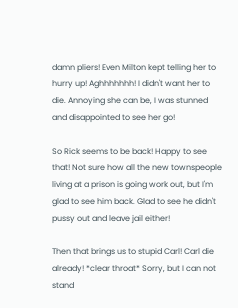damn pliers! Even Milton kept telling her to hurry up! Aghhhhhhh! I didn't want her to die. Annoying she can be, I was stunned and disappointed to see her go!

So Rick seems to be back! Happy to see that! Not sure how all the new townspeople living at a prison is going work out, but I'm glad to see him back. Glad to see he didn't pussy out and leave jail either!

Then that brings us to stupid Carl! Carl die already! *clear throat* Sorry, but I can not stand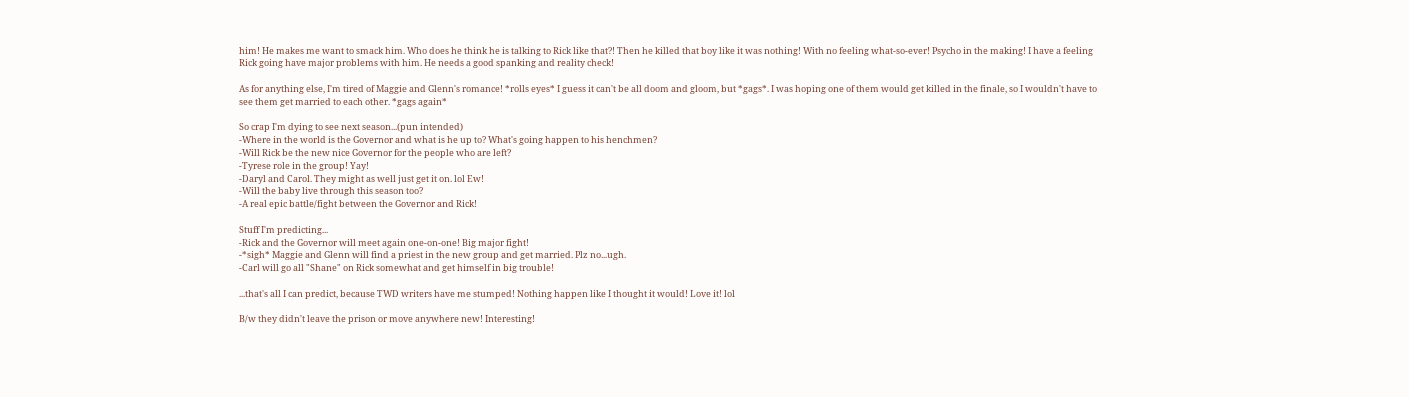him! He makes me want to smack him. Who does he think he is talking to Rick like that?! Then he killed that boy like it was nothing! With no feeling what-so-ever! Psycho in the making! I have a feeling Rick going have major problems with him. He needs a good spanking and reality check!

As for anything else, I'm tired of Maggie and Glenn's romance! *rolls eyes* I guess it can't be all doom and gloom, but *gags*. I was hoping one of them would get killed in the finale, so I wouldn't have to see them get married to each other. *gags again*

So crap I'm dying to see next season...(pun intended)
-Where in the world is the Governor and what is he up to? What's going happen to his henchmen?
-Will Rick be the new nice Governor for the people who are left?
-Tyrese role in the group! Yay!
-Daryl and Carol. They might as well just get it on. lol Ew!
-Will the baby live through this season too?
-A real epic battle/fight between the Governor and Rick!

Stuff I'm predicting...
-Rick and the Governor will meet again one-on-one! Big major fight!
-*sigh* Maggie and Glenn will find a priest in the new group and get married. Plz no...ugh.
-Carl will go all "Shane" on Rick somewhat and get himself in big trouble!

...that's all I can predict, because TWD writers have me stumped! Nothing happen like I thought it would! Love it! lol

B/w they didn't leave the prison or move anywhere new! Interesting!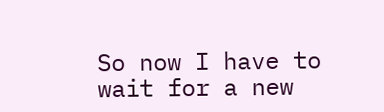So now I have to wait for a new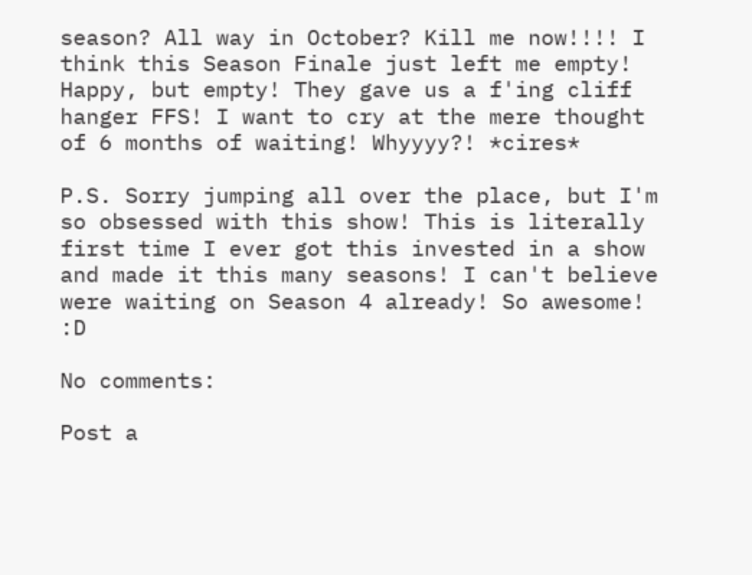season? All way in October? Kill me now!!!! I think this Season Finale just left me empty! Happy, but empty! They gave us a f'ing cliff hanger FFS! I want to cry at the mere thought of 6 months of waiting! Whyyyy?! *cires*

P.S. Sorry jumping all over the place, but I'm so obsessed with this show! This is literally first time I ever got this invested in a show and made it this many seasons! I can't believe were waiting on Season 4 already! So awesome! :D

No comments:

Post a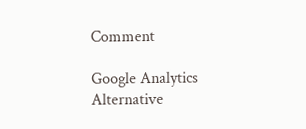Comment

Google Analytics Alternative